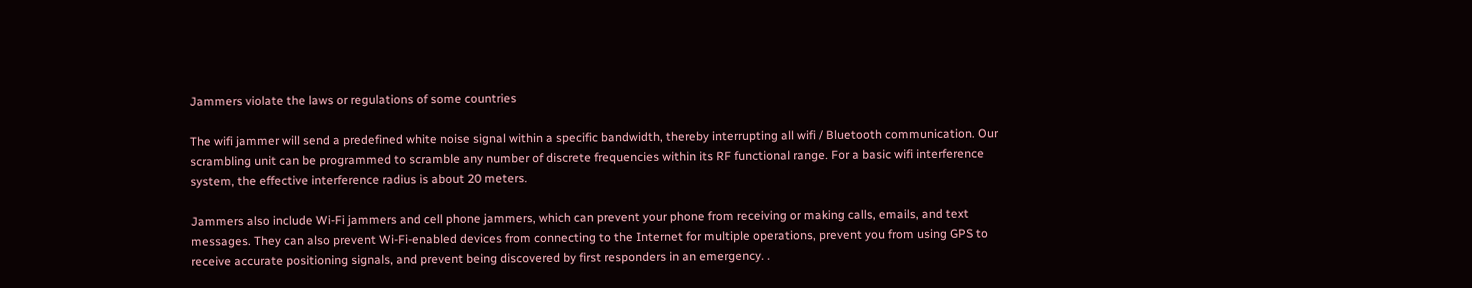Jammers violate the laws or regulations of some countries

The wifi jammer will send a predefined white noise signal within a specific bandwidth, thereby interrupting all wifi / Bluetooth communication. Our scrambling unit can be programmed to scramble any number of discrete frequencies within its RF functional range. For a basic wifi interference system, the effective interference radius is about 20 meters.

Jammers also include Wi-Fi jammers and cell phone jammers, which can prevent your phone from receiving or making calls, emails, and text messages. They can also prevent Wi-Fi-enabled devices from connecting to the Internet for multiple operations, prevent you from using GPS to receive accurate positioning signals, and prevent being discovered by first responders in an emergency. .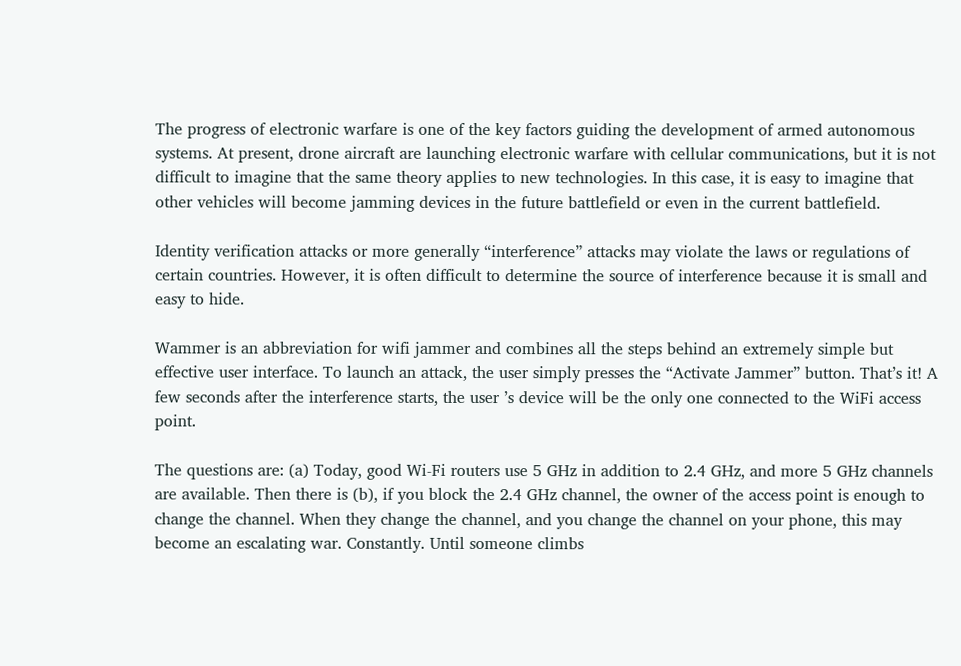The progress of electronic warfare is one of the key factors guiding the development of armed autonomous systems. At present, drone aircraft are launching electronic warfare with cellular communications, but it is not difficult to imagine that the same theory applies to new technologies. In this case, it is easy to imagine that other vehicles will become jamming devices in the future battlefield or even in the current battlefield.

Identity verification attacks or more generally “interference” attacks may violate the laws or regulations of certain countries. However, it is often difficult to determine the source of interference because it is small and easy to hide.

Wammer is an abbreviation for wifi jammer and combines all the steps behind an extremely simple but effective user interface. To launch an attack, the user simply presses the “Activate Jammer” button. That’s it! A few seconds after the interference starts, the user ’s device will be the only one connected to the WiFi access point.

The questions are: (a) Today, good Wi-Fi routers use 5 GHz in addition to 2.4 GHz, and more 5 GHz channels are available. Then there is (b), if you block the 2.4 GHz channel, the owner of the access point is enough to change the channel. When they change the channel, and you change the channel on your phone, this may become an escalating war. Constantly. Until someone climbs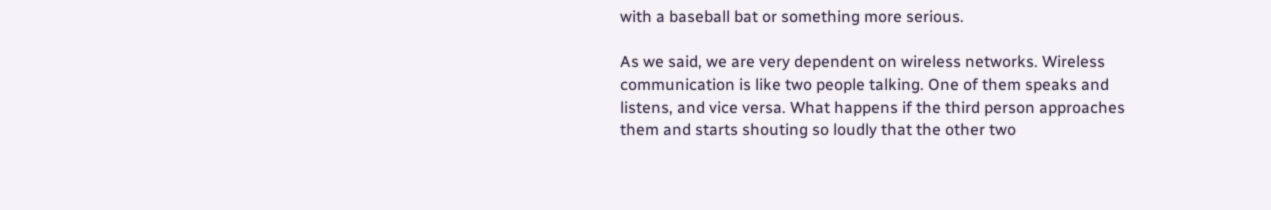with a baseball bat or something more serious.

As we said, we are very dependent on wireless networks. Wireless communication is like two people talking. One of them speaks and listens, and vice versa. What happens if the third person approaches them and starts shouting so loudly that the other two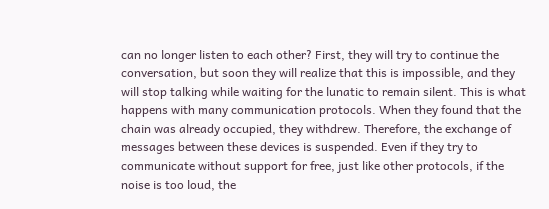can no longer listen to each other? First, they will try to continue the conversation, but soon they will realize that this is impossible, and they will stop talking while waiting for the lunatic to remain silent. This is what happens with many communication protocols. When they found that the chain was already occupied, they withdrew. Therefore, the exchange of messages between these devices is suspended. Even if they try to communicate without support for free, just like other protocols, if the noise is too loud, the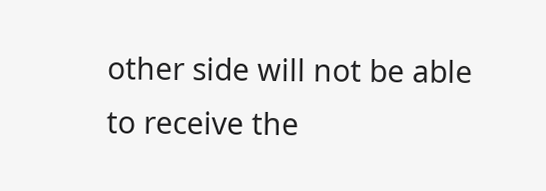other side will not be able to receive the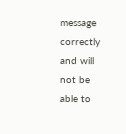message correctly and will not be able to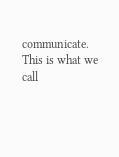communicate. This is what we call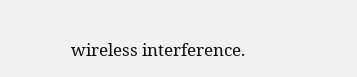wireless interference.